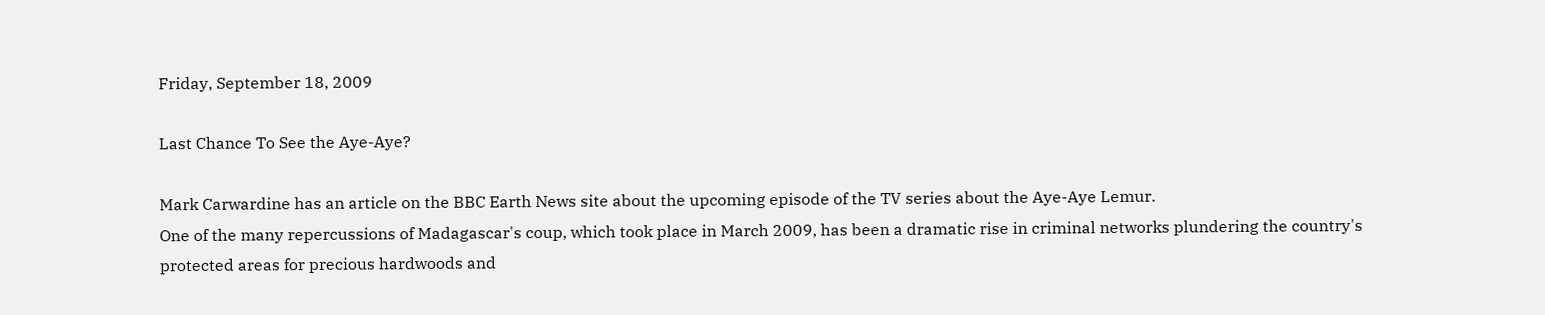Friday, September 18, 2009

Last Chance To See the Aye-Aye?

Mark Carwardine has an article on the BBC Earth News site about the upcoming episode of the TV series about the Aye-Aye Lemur.
One of the many repercussions of Madagascar's coup, which took place in March 2009, has been a dramatic rise in criminal networks plundering the country's protected areas for precious hardwoods and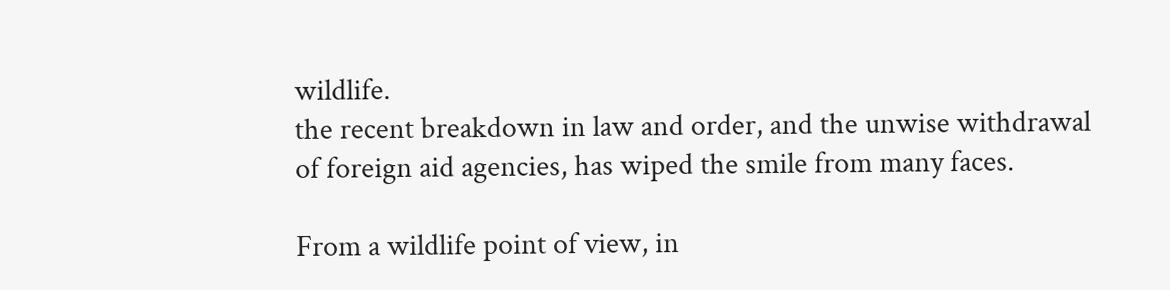wildlife.
the recent breakdown in law and order, and the unwise withdrawal of foreign aid agencies, has wiped the smile from many faces.

From a wildlife point of view, in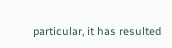particular, it has resulted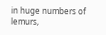in huge numbers of lemurs,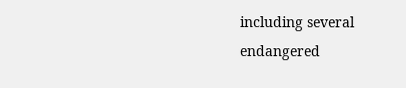including several endangered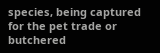species, being captured for the pet trade or butchered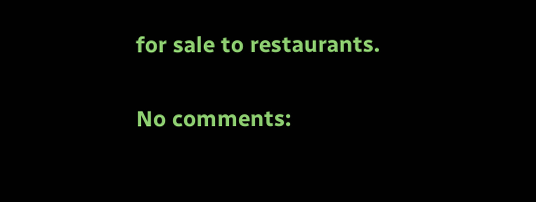for sale to restaurants.

No comments: